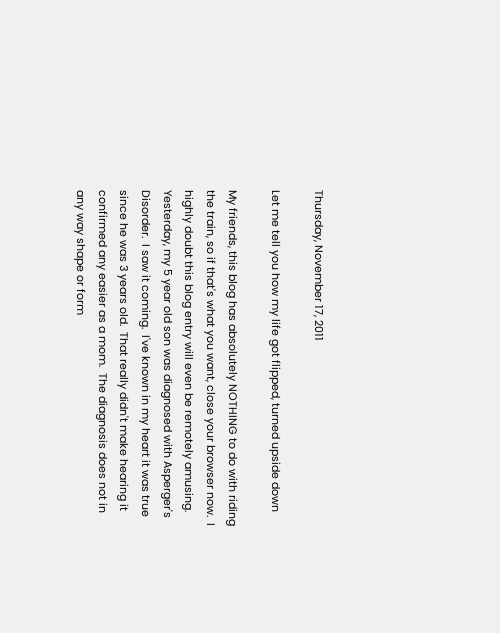Thursday, November 17, 2011

Let me tell you how my life got flipped, turned upside down

My friends, this blog has absolutely NOTHING to do with riding the train, so if that's what you want, close your browser now.  I highly doubt this blog entry will even be remotely amusing.
Yesterday, my 5 year old son was diagnosed with Asperger's Disorder.  I saw it coming.  I've known in my heart it was true since he was 3 years old.  That really didn't make hearing it confirmed any easier as a mom.  The diagnosis does not in any way shape or form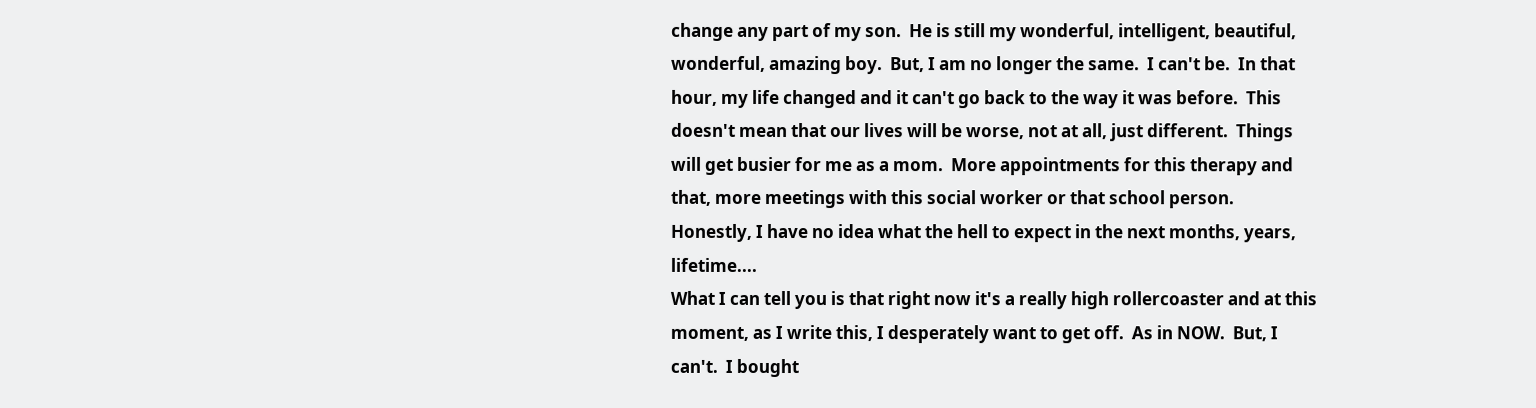change any part of my son.  He is still my wonderful, intelligent, beautiful, wonderful, amazing boy.  But, I am no longer the same.  I can't be.  In that hour, my life changed and it can't go back to the way it was before.  This doesn't mean that our lives will be worse, not at all, just different.  Things will get busier for me as a mom.  More appointments for this therapy and that, more meetings with this social worker or that school person.  Honestly, I have no idea what the hell to expect in the next months, years, lifetime....
What I can tell you is that right now it's a really high rollercoaster and at this moment, as I write this, I desperately want to get off.  As in NOW.  But, I can't.  I bought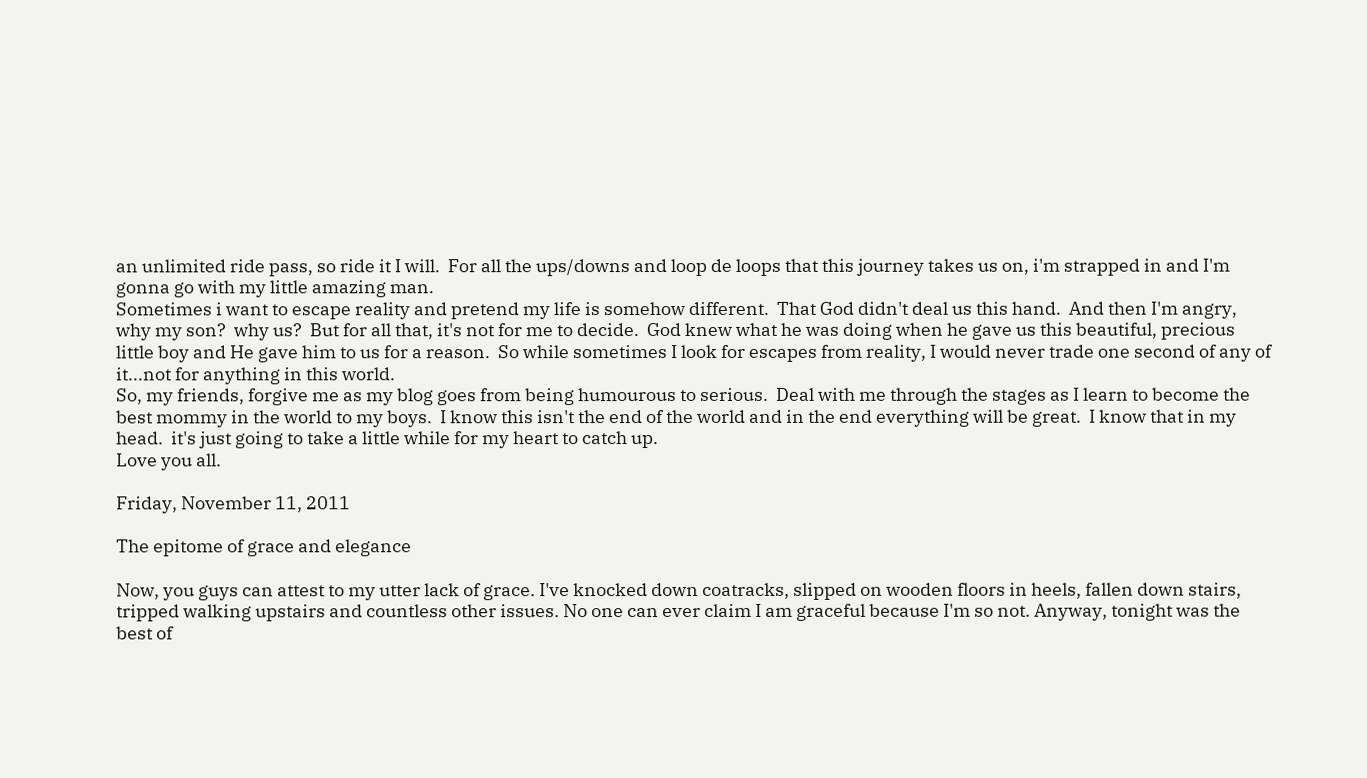an unlimited ride pass, so ride it I will.  For all the ups/downs and loop de loops that this journey takes us on, i'm strapped in and I'm gonna go with my little amazing man.
Sometimes i want to escape reality and pretend my life is somehow different.  That God didn't deal us this hand.  And then I'm angry, why my son?  why us?  But for all that, it's not for me to decide.  God knew what he was doing when he gave us this beautiful, precious little boy and He gave him to us for a reason.  So while sometimes I look for escapes from reality, I would never trade one second of any of it...not for anything in this world.
So, my friends, forgive me as my blog goes from being humourous to serious.  Deal with me through the stages as I learn to become the best mommy in the world to my boys.  I know this isn't the end of the world and in the end everything will be great.  I know that in my head.  it's just going to take a little while for my heart to catch up.
Love you all.

Friday, November 11, 2011

The epitome of grace and elegance

Now, you guys can attest to my utter lack of grace. I've knocked down coatracks, slipped on wooden floors in heels, fallen down stairs, tripped walking upstairs and countless other issues. No one can ever claim I am graceful because I'm so not. Anyway, tonight was the best of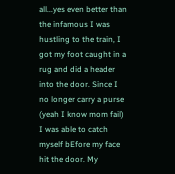all...yes even better than the infamous I was hustling to the train, I got my foot caught in a rug and did a header into the door. Since I no longer carry a purse (yeah I know mom fail) I was able to catch myself bEfore my face hit the door. My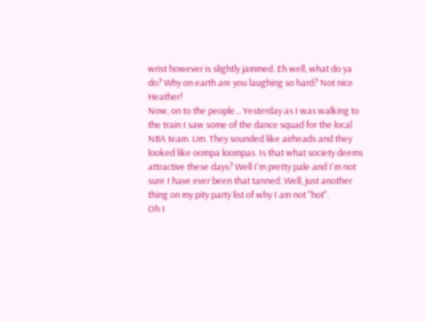wrist however is slightly jammed. Eh well, what do ya do? Why on earth are you laughing so hard? Not nice Heather!
Now, on to the people... Yesterday as I was walking to the train I saw some of the dance squad for the local NBA team. Um. They sounded like airheads and they looked like oompa loompas. Is that what society deems attractive these days? Well I'm pretty pale and I'm not sure I have ever been that tanned. Well, just another thing on my pity party list of why I am not "hot".
Oh I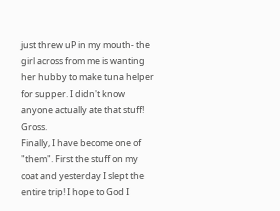just threw uP in my mouth- the girl across from me is wanting her hubby to make tuna helper for supper. I didn't know anyone actually ate that stuff! Gross.
Finally, I have become one of "them". First the stuff on my coat and yesterday I slept the entire trip! I hope to God I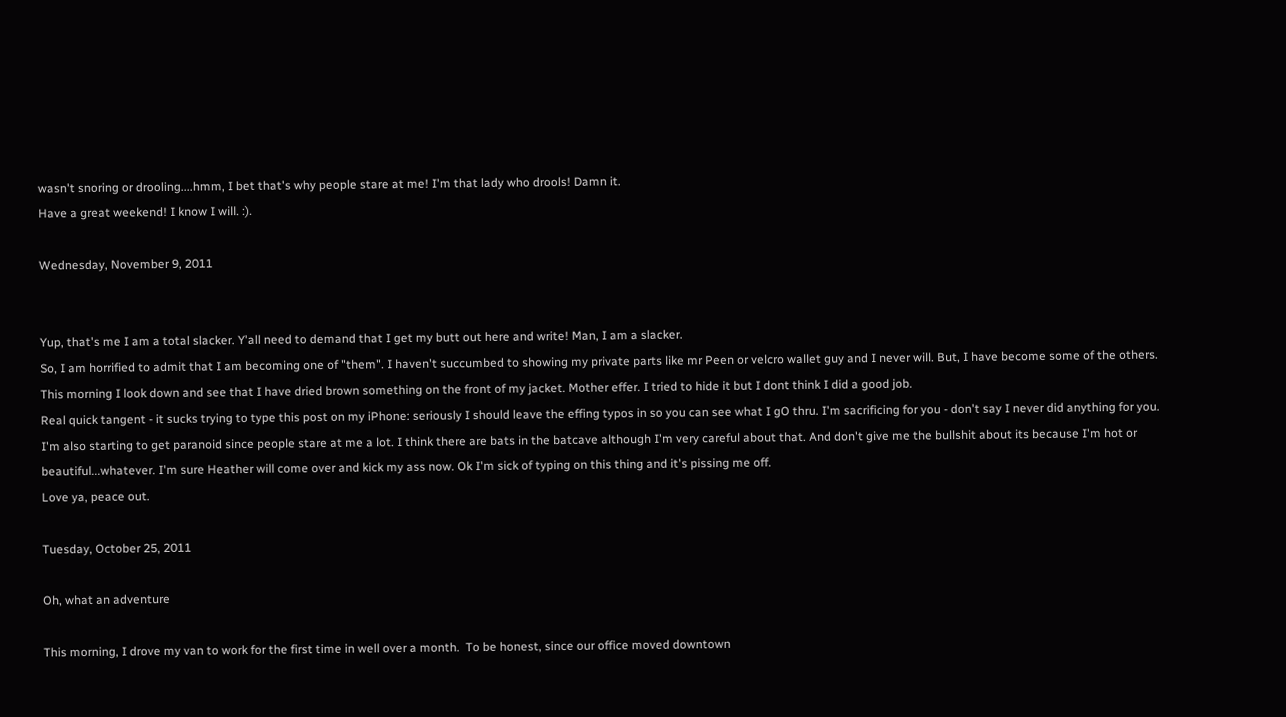wasn't snoring or drooling....hmm, I bet that's why people stare at me! I'm that lady who drools! Damn it.
Have a great weekend! I know I will. :).

Wednesday, November 9, 2011


Yup, that's me I am a total slacker. Y'all need to demand that I get my butt out here and write! Man, I am a slacker.
So, I am horrified to admit that I am becoming one of "them". I haven't succumbed to showing my private parts like mr Peen or velcro wallet guy and I never will. But, I have become some of the others. This morning I look down and see that I have dried brown something on the front of my jacket. Mother effer. I tried to hide it but I dont think I did a good job.
Real quick tangent - it sucks trying to type this post on my iPhone: seriously I should leave the effing typos in so you can see what I gO thru. I'm sacrificing for you - don't say I never did anything for you.
I'm also starting to get paranoid since people stare at me a lot. I think there are bats in the batcave although I'm very careful about that. And don't give me the bullshit about its because I'm hot or beautiful...whatever. I'm sure Heather will come over and kick my ass now. Ok I'm sick of typing on this thing and it's pissing me off.
Love ya, peace out.

Tuesday, October 25, 2011

Oh, what an adventure

This morning, I drove my van to work for the first time in well over a month.  To be honest, since our office moved downtown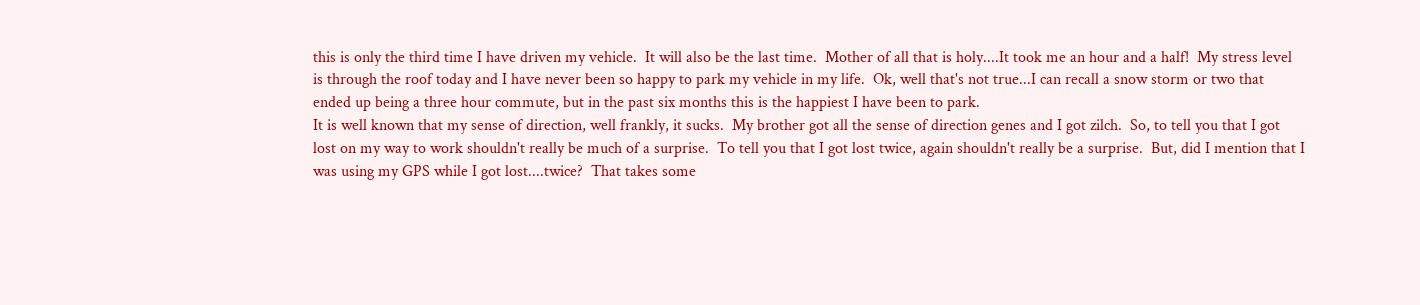this is only the third time I have driven my vehicle.  It will also be the last time.  Mother of all that is holy....It took me an hour and a half!  My stress level is through the roof today and I have never been so happy to park my vehicle in my life.  Ok, well that's not true...I can recall a snow storm or two that ended up being a three hour commute, but in the past six months this is the happiest I have been to park.
It is well known that my sense of direction, well frankly, it sucks.  My brother got all the sense of direction genes and I got zilch.  So, to tell you that I got lost on my way to work shouldn't really be much of a surprise.  To tell you that I got lost twice, again shouldn't really be a surprise.  But, did I mention that I was using my GPS while I got lost....twice?  That takes some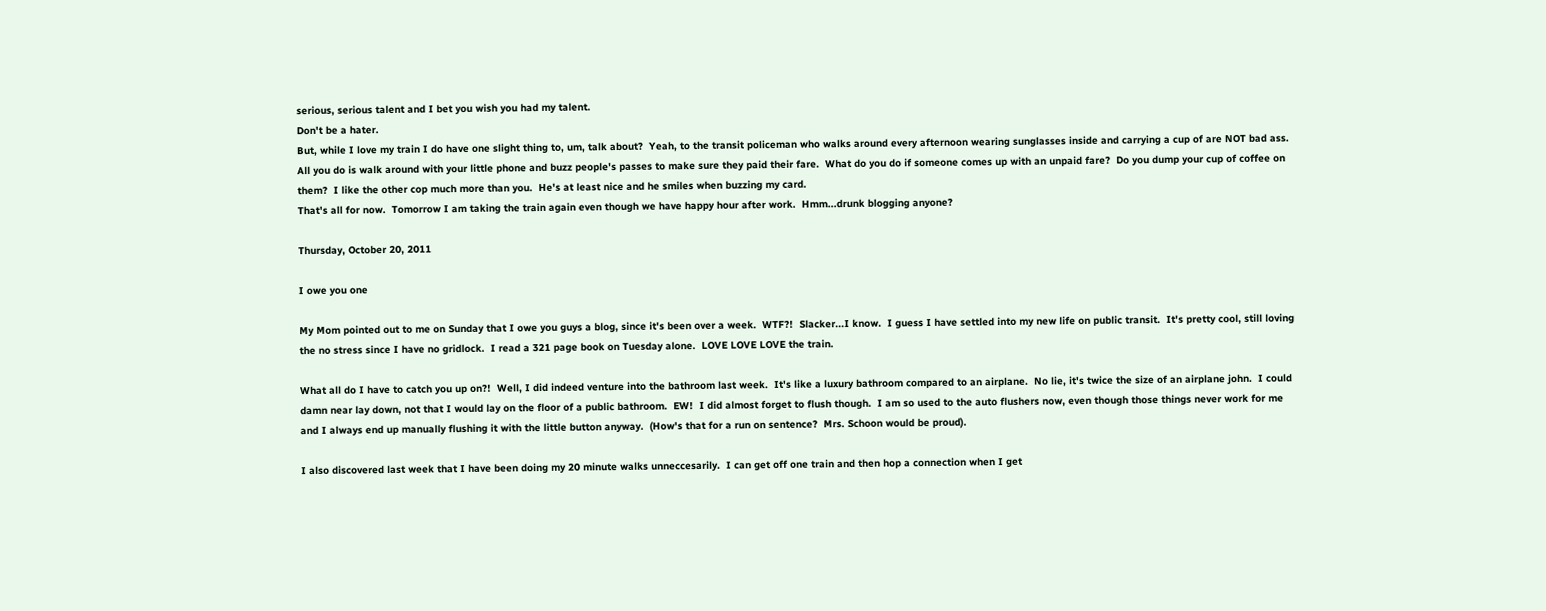serious, serious talent and I bet you wish you had my talent.
Don't be a hater.
But, while I love my train I do have one slight thing to, um, talk about?  Yeah, to the transit policeman who walks around every afternoon wearing sunglasses inside and carrying a cup of are NOT bad ass.  All you do is walk around with your little phone and buzz people's passes to make sure they paid their fare.  What do you do if someone comes up with an unpaid fare?  Do you dump your cup of coffee on them?  I like the other cop much more than you.  He's at least nice and he smiles when buzzing my card.
That's all for now.  Tomorrow I am taking the train again even though we have happy hour after work.  Hmm...drunk blogging anyone?

Thursday, October 20, 2011

I owe you one

My Mom pointed out to me on Sunday that I owe you guys a blog, since it's been over a week.  WTF?!  Slacker...I know.  I guess I have settled into my new life on public transit.  It's pretty cool, still loving the no stress since I have no gridlock.  I read a 321 page book on Tuesday alone.  LOVE LOVE LOVE the train.

What all do I have to catch you up on?!  Well, I did indeed venture into the bathroom last week.  It's like a luxury bathroom compared to an airplane.  No lie, it's twice the size of an airplane john.  I could damn near lay down, not that I would lay on the floor of a public bathroom.  EW!  I did almost forget to flush though.  I am so used to the auto flushers now, even though those things never work for me and I always end up manually flushing it with the little button anyway.  (How's that for a run on sentence?  Mrs. Schoon would be proud).

I also discovered last week that I have been doing my 20 minute walks unneccesarily.  I can get off one train and then hop a connection when I get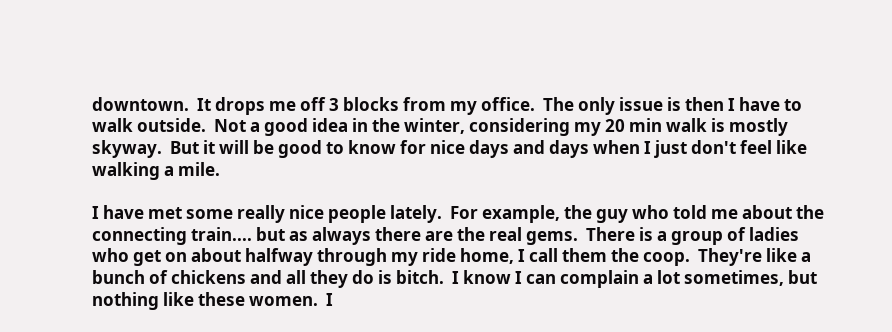downtown.  It drops me off 3 blocks from my office.  The only issue is then I have to walk outside.  Not a good idea in the winter, considering my 20 min walk is mostly skyway.  But it will be good to know for nice days and days when I just don't feel like walking a mile.

I have met some really nice people lately.  For example, the guy who told me about the connecting train.... but as always there are the real gems.  There is a group of ladies who get on about halfway through my ride home, I call them the coop.  They're like a bunch of chickens and all they do is bitch.  I know I can complain a lot sometimes, but nothing like these women.  I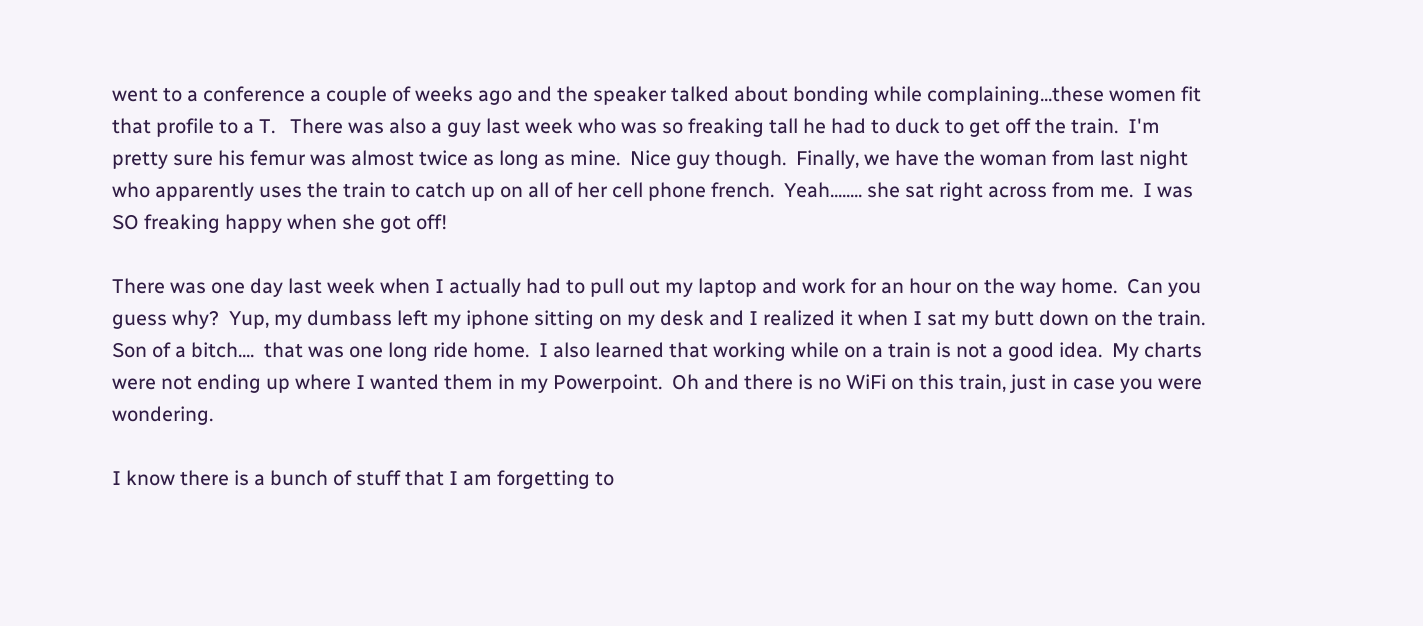went to a conference a couple of weeks ago and the speaker talked about bonding while complaining...these women fit that profile to a T.   There was also a guy last week who was so freaking tall he had to duck to get off the train.  I'm pretty sure his femur was almost twice as long as mine.  Nice guy though.  Finally, we have the woman from last night who apparently uses the train to catch up on all of her cell phone french.  Yeah........ she sat right across from me.  I was SO freaking happy when she got off!

There was one day last week when I actually had to pull out my laptop and work for an hour on the way home.  Can you guess why?  Yup, my dumbass left my iphone sitting on my desk and I realized it when I sat my butt down on the train.  Son of a bitch....  that was one long ride home.  I also learned that working while on a train is not a good idea.  My charts were not ending up where I wanted them in my Powerpoint.  Oh and there is no WiFi on this train, just in case you were wondering.

I know there is a bunch of stuff that I am forgetting to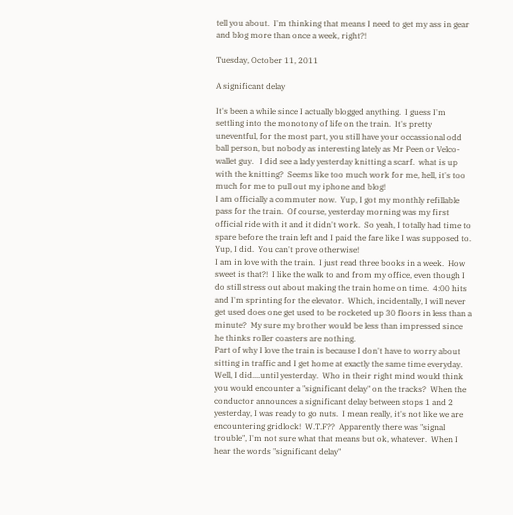tell you about.  I'm thinking that means I need to get my ass in gear and blog more than once a week, right?!

Tuesday, October 11, 2011

A significant delay

It's been a while since I actually blogged anything.  I guess I'm settling into the monotony of life on the train.  It's pretty uneventful, for the most part, you still have your occassional odd ball person, but nobody as interesting lately as Mr Peen or Velco-wallet guy.   I did see a lady yesterday knitting a scarf.  what is up with the knitting?  Seems like too much work for me, hell, it's too much for me to pull out my iphone and blog!
I am officially a commuter now.  Yup, I got my monthly refillable pass for the train.  Of course, yesterday morning was my first official ride with it and it didn't work.  So yeah, I totally had time to spare before the train left and I paid the fare like I was supposed to.  Yup, I did.  You can't prove otherwise!
I am in love with the train.  I just read three books in a week.  How sweet is that?!  I like the walk to and from my office, even though I do still stress out about making the train home on time.  4:00 hits and I'm sprinting for the elevator.  Which, incidentally, I will never get used does one get used to be rocketed up 30 floors in less than a minute?  My sure my brother would be less than impressed since he thinks roller coasters are nothing.
Part of why I love the train is because I don't have to worry about sitting in traffic and I get home at exactly the same time everyday.  Well, I did....until yesterday.  Who in their right mind would think you would encounter a "significant delay" on the tracks?  When the conductor announces a significant delay between stops 1 and 2 yesterday, I was ready to go nuts.  I mean really, it's not like we are encountering gridlock!  W.T.F??  Apparently there was "signal trouble", I'm not sure what that means but ok, whatever.  When I hear the words "significant delay"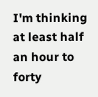I'm thinking at least half an hour to forty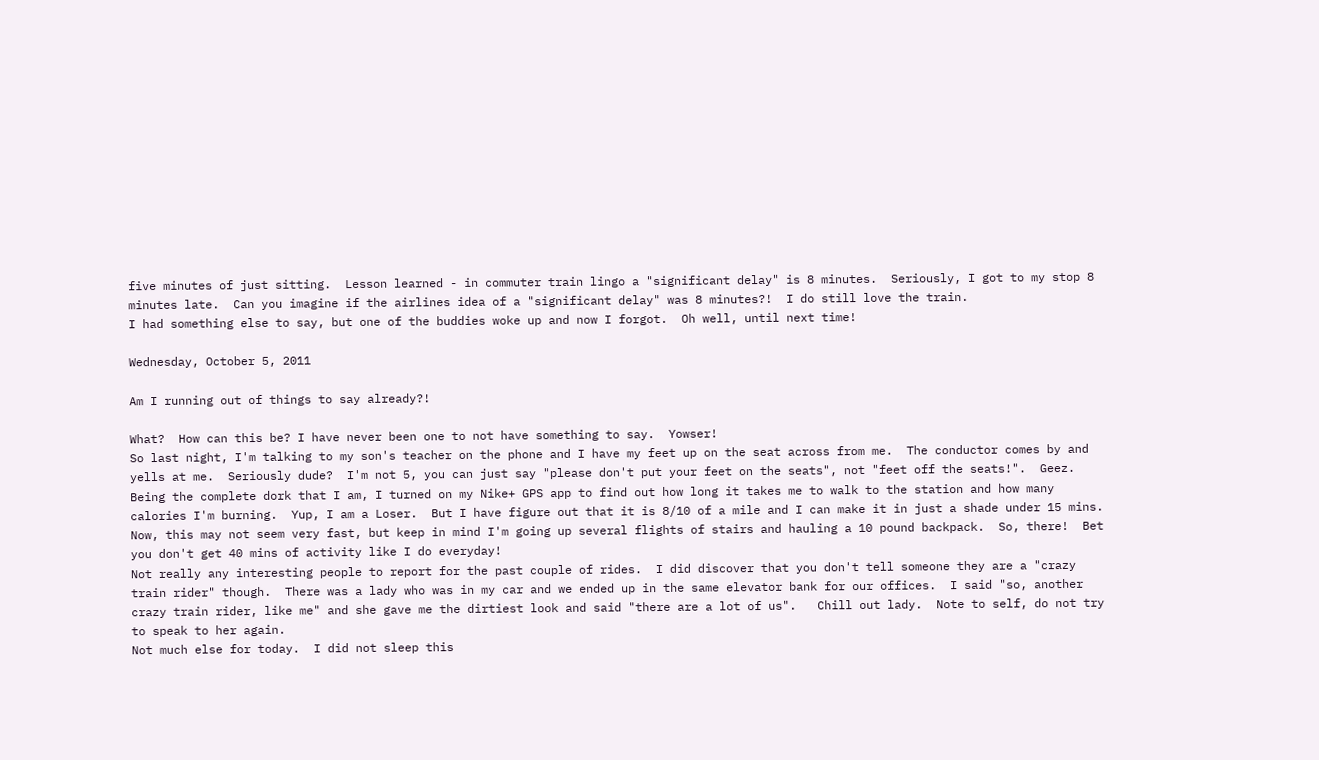five minutes of just sitting.  Lesson learned - in commuter train lingo a "significant delay" is 8 minutes.  Seriously, I got to my stop 8 minutes late.  Can you imagine if the airlines idea of a "significant delay" was 8 minutes?!  I do still love the train.
I had something else to say, but one of the buddies woke up and now I forgot.  Oh well, until next time!

Wednesday, October 5, 2011

Am I running out of things to say already?!

What?  How can this be? I have never been one to not have something to say.  Yowser!
So last night, I'm talking to my son's teacher on the phone and I have my feet up on the seat across from me.  The conductor comes by and yells at me.  Seriously dude?  I'm not 5, you can just say "please don't put your feet on the seats", not "feet off the seats!".  Geez.
Being the complete dork that I am, I turned on my Nike+ GPS app to find out how long it takes me to walk to the station and how many calories I'm burning.  Yup, I am a Loser.  But I have figure out that it is 8/10 of a mile and I can make it in just a shade under 15 mins.  Now, this may not seem very fast, but keep in mind I'm going up several flights of stairs and hauling a 10 pound backpack.  So, there!  Bet you don't get 40 mins of activity like I do everyday!
Not really any interesting people to report for the past couple of rides.  I did discover that you don't tell someone they are a "crazy train rider" though.  There was a lady who was in my car and we ended up in the same elevator bank for our offices.  I said "so, another crazy train rider, like me" and she gave me the dirtiest look and said "there are a lot of us".   Chill out lady.  Note to self, do not try to speak to her again.
Not much else for today.  I did not sleep this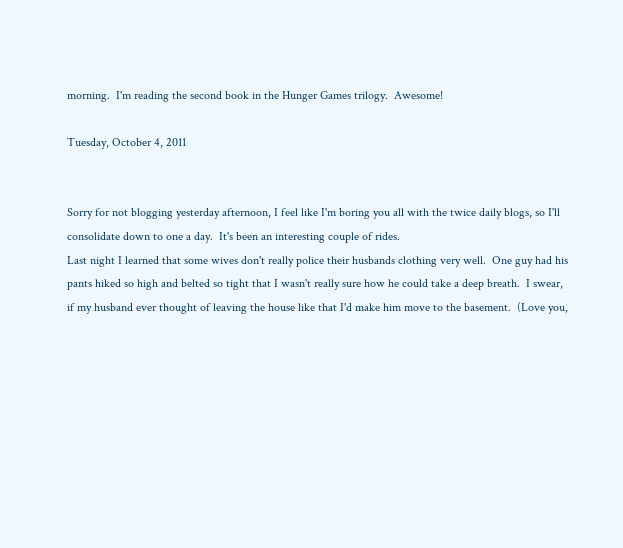morning.  I'm reading the second book in the Hunger Games trilogy.  Awesome!

Tuesday, October 4, 2011


Sorry for not blogging yesterday afternoon, I feel like I'm boring you all with the twice daily blogs, so I'll consolidate down to one a day.  It's been an interesting couple of rides.
Last night I learned that some wives don't really police their husbands clothing very well.  One guy had his pants hiked so high and belted so tight that I wasn't really sure how he could take a deep breath.  I swear, if my husband ever thought of leaving the house like that I'd make him move to the basement.  (Love you,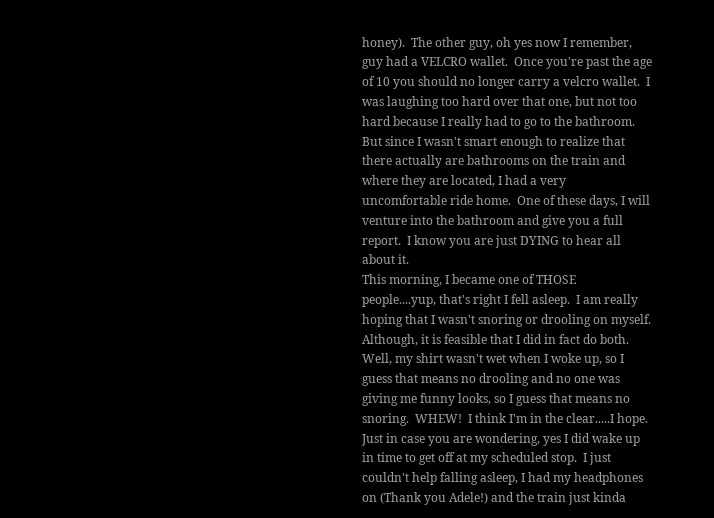honey).  The other guy, oh yes now I remember, guy had a VELCRO wallet.  Once you're past the age of 10 you should no longer carry a velcro wallet.  I was laughing too hard over that one, but not too hard because I really had to go to the bathroom.  But since I wasn't smart enough to realize that there actually are bathrooms on the train and where they are located, I had a very uncomfortable ride home.  One of these days, I will venture into the bathroom and give you a full report.  I know you are just DYING to hear all about it.
This morning, I became one of THOSE people....yup, that's right I fell asleep.  I am really hoping that I wasn't snoring or drooling on myself.  Although, it is feasible that I did in fact do both.  Well, my shirt wasn't wet when I woke up, so I guess that means no drooling and no one was giving me funny looks, so I guess that means no snoring.  WHEW!  I think I'm in the clear.....I hope.  Just in case you are wondering, yes I did wake up in time to get off at my scheduled stop.  I just couldn't help falling asleep, I had my headphones on (Thank you Adele!) and the train just kinda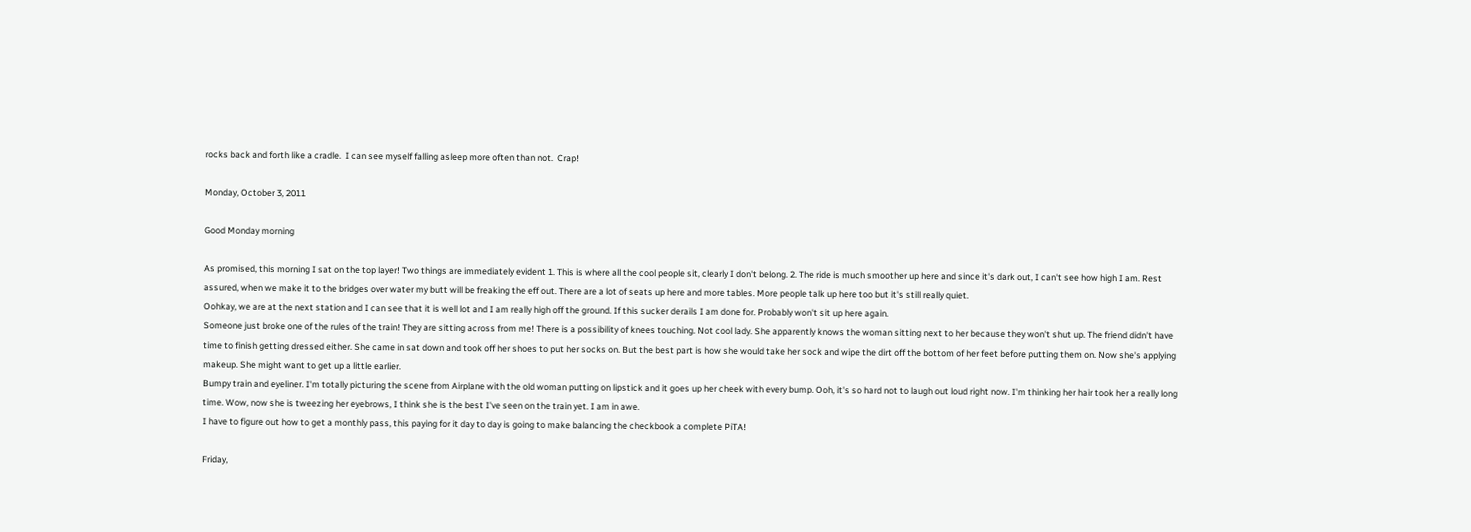rocks back and forth like a cradle.  I can see myself falling asleep more often than not.  Crap!

Monday, October 3, 2011

Good Monday morning

As promised, this morning I sat on the top layer! Two things are immediately evident 1. This is where all the cool people sit, clearly I don't belong. 2. The ride is much smoother up here and since it's dark out, I can't see how high I am. Rest assured, when we make it to the bridges over water my butt will be freaking the eff out. There are a lot of seats up here and more tables. More people talk up here too but it's still really quiet.
Oohkay, we are at the next station and I can see that it is well lot and I am really high off the ground. If this sucker derails I am done for. Probably won't sit up here again.
Someone just broke one of the rules of the train! They are sitting across from me! There is a possibility of knees touching. Not cool lady. She apparently knows the woman sitting next to her because they won't shut up. The friend didn't have time to finish getting dressed either. She came in sat down and took off her shoes to put her socks on. But the best part is how she would take her sock and wipe the dirt off the bottom of her feet before putting them on. Now she's applying makeup. She might want to get up a little earlier.
Bumpy train and eyeliner. I'm totally picturing the scene from Airplane with the old woman putting on lipstick and it goes up her cheek with every bump. Ooh, it's so hard not to laugh out loud right now. I'm thinking her hair took her a really long time. Wow, now she is tweezing her eyebrows, I think she is the best I've seen on the train yet. I am in awe.
I have to figure out how to get a monthly pass, this paying for it day to day is going to make balancing the checkbook a complete PiTA!

Friday,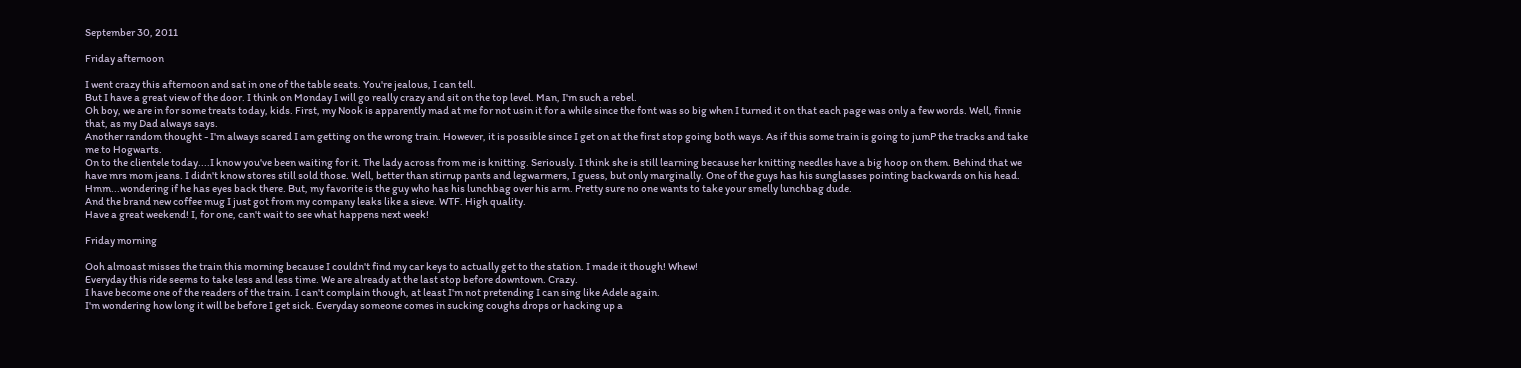September 30, 2011

Friday afternoon

I went crazy this afternoon and sat in one of the table seats. You're jealous, I can tell.
But I have a great view of the door. I think on Monday I will go really crazy and sit on the top level. Man, I'm such a rebel.
Oh boy, we are in for some treats today, kids. First, my Nook is apparently mad at me for not usin it for a while since the font was so big when I turned it on that each page was only a few words. Well, finnie that, as my Dad always says.
Another random thought - I'm always scared I am getting on the wrong train. However, it is possible since I get on at the first stop going both ways. As if this some train is going to jumP the tracks and take me to Hogwarts.
On to the clientele today....I know you've been waiting for it. The lady across from me is knitting. Seriously. I think she is still learning because her knitting needles have a big hoop on them. Behind that we have mrs mom jeans. I didn't know stores still sold those. Well, better than stirrup pants and legwarmers, I guess, but only marginally. One of the guys has his sunglasses pointing backwards on his head. Hmm...wondering if he has eyes back there. But, my favorite is the guy who has his lunchbag over his arm. Pretty sure no one wants to take your smelly lunchbag dude.
And the brand new coffee mug I just got from my company leaks like a sieve. WTF. High quality.
Have a great weekend! I, for one, can't wait to see what happens next week!

Friday morning

Ooh almoast misses the train this morning because I couldn't find my car keys to actually get to the station. I made it though! Whew!
Everyday this ride seems to take less and less time. We are already at the last stop before downtown. Crazy.
I have become one of the readers of the train. I can't complain though, at least I'm not pretending I can sing like Adele again.
I'm wondering how long it will be before I get sick. Everyday someone comes in sucking coughs drops or hacking up a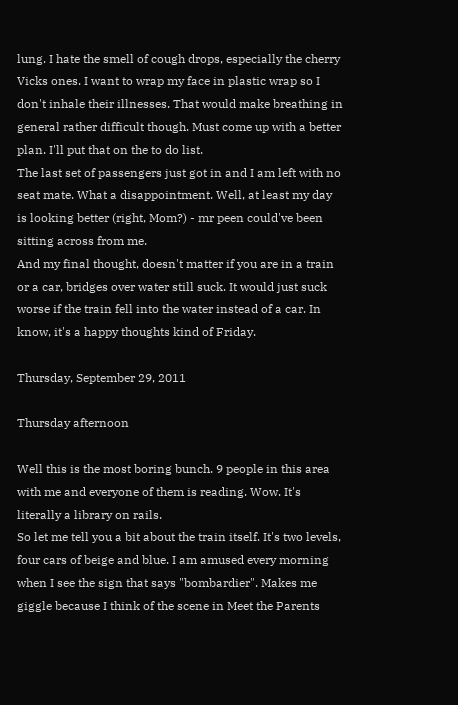lung. I hate the smell of cough drops, especially the cherry Vicks ones. I want to wrap my face in plastic wrap so I don't inhale their illnesses. That would make breathing in general rather difficult though. Must come up with a better plan. I'll put that on the to do list.
The last set of passengers just got in and I am left with no seat mate. What a disappointment. Well, at least my day is looking better (right, Mom?) - mr peen could've been sitting across from me.
And my final thought, doesn't matter if you are in a train or a car, bridges over water still suck. It would just suck worse if the train fell into the water instead of a car. In know, it's a happy thoughts kind of Friday.

Thursday, September 29, 2011

Thursday afternoon

Well this is the most boring bunch. 9 people in this area with me and everyone of them is reading. Wow. It's literally a library on rails.
So let me tell you a bit about the train itself. It's two levels, four cars of beige and blue. I am amused every morning when I see the sign that says "bombardier". Makes me giggle because I think of the scene in Meet the Parents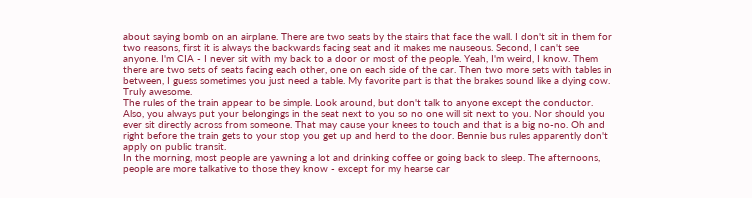about saying bomb on an airplane. There are two seats by the stairs that face the wall. I don't sit in them for two reasons, first it is always the backwards facing seat and it makes me nauseous. Second, I can't see anyone. I'm CIA - I never sit with my back to a door or most of the people. Yeah, I'm weird, I know. Them there are two sets of seats facing each other, one on each side of the car. Then two more sets with tables in between, I guess sometimes you just need a table. My favorite part is that the brakes sound like a dying cow. Truly awesome.
The rules of the train appear to be simple. Look around, but don't talk to anyone except the conductor. Also, you always put your belongings in the seat next to you so no one will sit next to you. Nor should you ever sit directly across from someone. That may cause your knees to touch and that is a big no-no. Oh and right before the train gets to your stop you get up and herd to the door. Bennie bus rules apparently don't apply on public transit.
In the morning, most people are yawning a lot and drinking coffee or going back to sleep. The afternoons, people are more talkative to those they know - except for my hearse car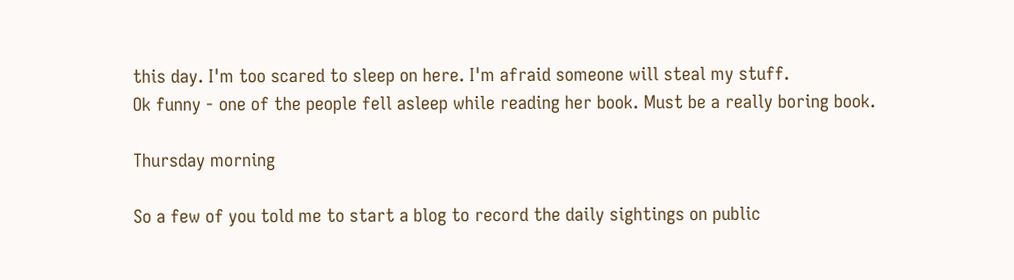this day. I'm too scared to sleep on here. I'm afraid someone will steal my stuff.
Ok funny - one of the people fell asleep while reading her book. Must be a really boring book.

Thursday morning

So a few of you told me to start a blog to record the daily sightings on public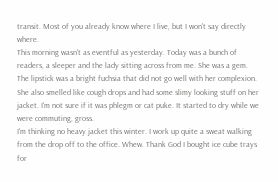transit. Most of you already know where I live, but I won't say directly where.
This morning wasn't as eventful as yesterday. Today was a bunch of readers, a sleeper and the lady sitting across from me. She was a gem. The lipstick was a bright fuchsia that did not go well with her complexion. She also smelled like cough drops and had some slimy looking stuff on her jacket. I'm not sure if it was phlegm or cat puke. It started to dry while we were commuting, gross.
I'm thinking no heavy jacket this winter. I work up quite a sweat walking from the drop off to the office. Whew. Thank God I bought ice cube trays for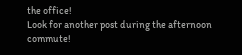the office!
Look for another post during the afternoon commute!